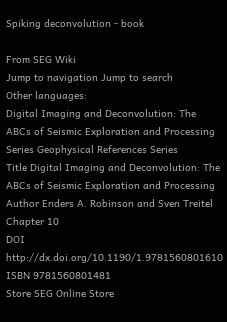Spiking deconvolution - book

From SEG Wiki
Jump to navigation Jump to search
Other languages:
Digital Imaging and Deconvolution: The ABCs of Seismic Exploration and Processing
Series Geophysical References Series
Title Digital Imaging and Deconvolution: The ABCs of Seismic Exploration and Processing
Author Enders A. Robinson and Sven Treitel
Chapter 10
DOI http://dx.doi.org/10.1190/1.9781560801610
ISBN 9781560801481
Store SEG Online Store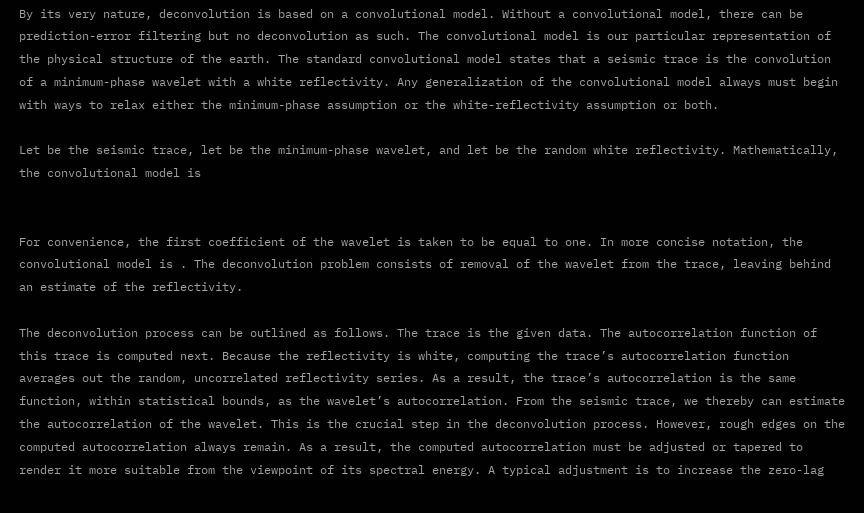By its very nature, deconvolution is based on a convolutional model. Without a convolutional model, there can be prediction-error filtering but no deconvolution as such. The convolutional model is our particular representation of the physical structure of the earth. The standard convolutional model states that a seismic trace is the convolution of a minimum-phase wavelet with a white reflectivity. Any generalization of the convolutional model always must begin with ways to relax either the minimum-phase assumption or the white-reflectivity assumption or both.

Let be the seismic trace, let be the minimum-phase wavelet, and let be the random white reflectivity. Mathematically, the convolutional model is


For convenience, the first coefficient of the wavelet is taken to be equal to one. In more concise notation, the convolutional model is . The deconvolution problem consists of removal of the wavelet from the trace, leaving behind an estimate of the reflectivity.

The deconvolution process can be outlined as follows. The trace is the given data. The autocorrelation function of this trace is computed next. Because the reflectivity is white, computing the trace’s autocorrelation function averages out the random, uncorrelated reflectivity series. As a result, the trace’s autocorrelation is the same function, within statistical bounds, as the wavelet’s autocorrelation. From the seismic trace, we thereby can estimate the autocorrelation of the wavelet. This is the crucial step in the deconvolution process. However, rough edges on the computed autocorrelation always remain. As a result, the computed autocorrelation must be adjusted or tapered to render it more suitable from the viewpoint of its spectral energy. A typical adjustment is to increase the zero-lag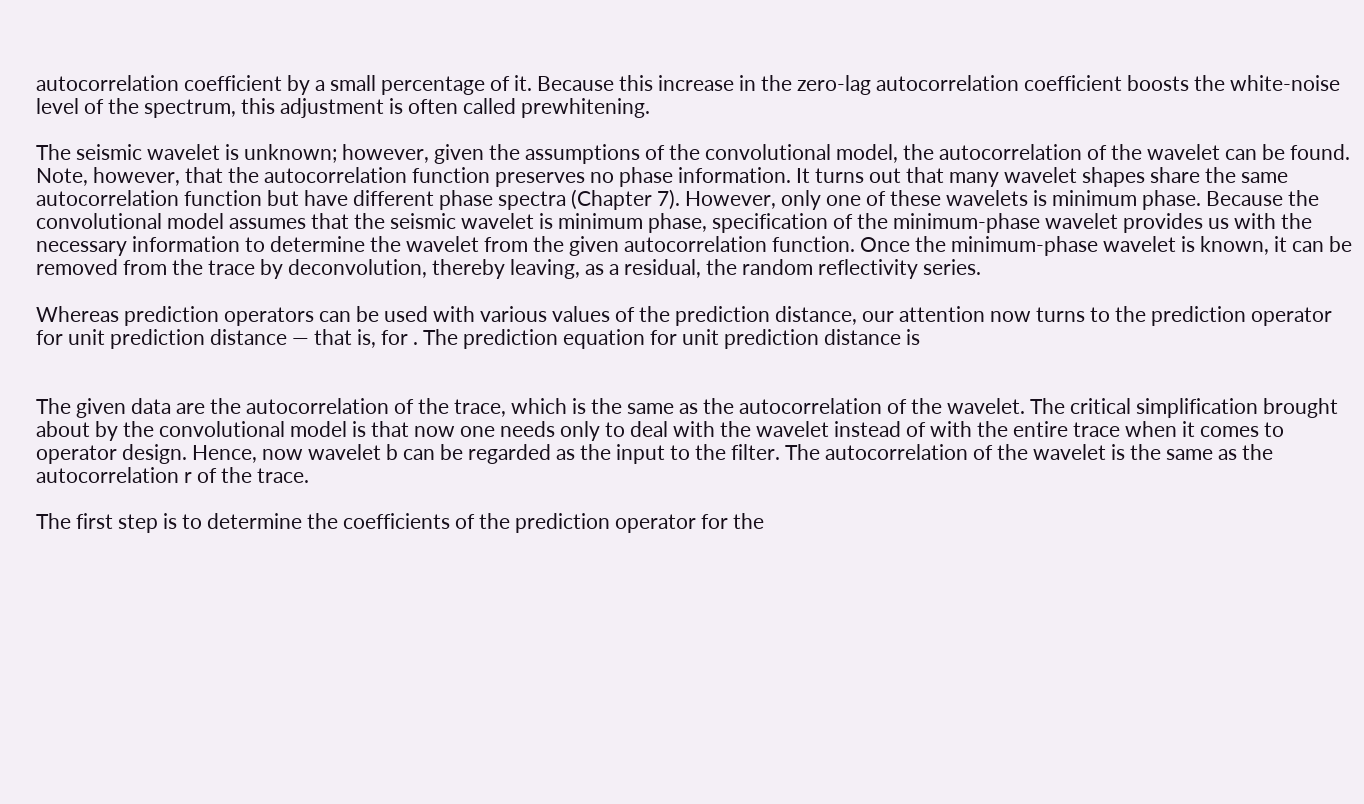autocorrelation coefficient by a small percentage of it. Because this increase in the zero-lag autocorrelation coefficient boosts the white-noise level of the spectrum, this adjustment is often called prewhitening.

The seismic wavelet is unknown; however, given the assumptions of the convolutional model, the autocorrelation of the wavelet can be found. Note, however, that the autocorrelation function preserves no phase information. It turns out that many wavelet shapes share the same autocorrelation function but have different phase spectra (Chapter 7). However, only one of these wavelets is minimum phase. Because the convolutional model assumes that the seismic wavelet is minimum phase, specification of the minimum-phase wavelet provides us with the necessary information to determine the wavelet from the given autocorrelation function. Once the minimum-phase wavelet is known, it can be removed from the trace by deconvolution, thereby leaving, as a residual, the random reflectivity series.

Whereas prediction operators can be used with various values of the prediction distance, our attention now turns to the prediction operator for unit prediction distance — that is, for . The prediction equation for unit prediction distance is


The given data are the autocorrelation of the trace, which is the same as the autocorrelation of the wavelet. The critical simplification brought about by the convolutional model is that now one needs only to deal with the wavelet instead of with the entire trace when it comes to operator design. Hence, now wavelet b can be regarded as the input to the filter. The autocorrelation of the wavelet is the same as the autocorrelation r of the trace.

The first step is to determine the coefficients of the prediction operator for the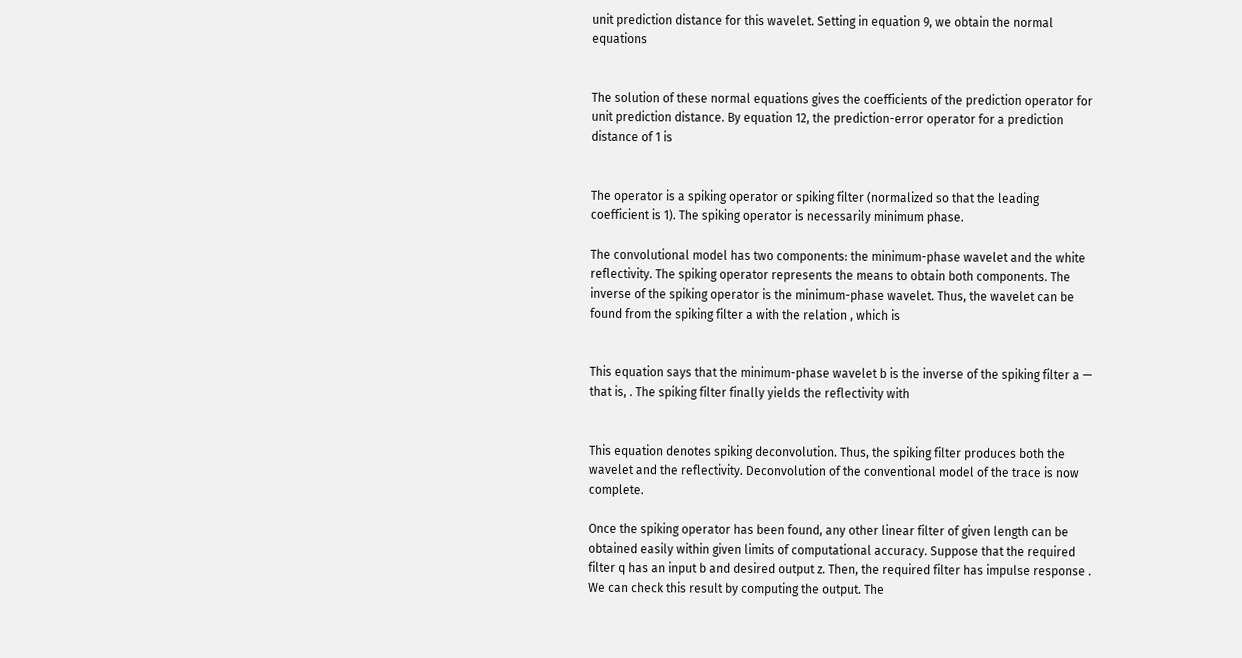unit prediction distance for this wavelet. Setting in equation 9, we obtain the normal equations


The solution of these normal equations gives the coefficients of the prediction operator for unit prediction distance. By equation 12, the prediction-error operator for a prediction distance of 1 is


The operator is a spiking operator or spiking filter (normalized so that the leading coefficient is 1). The spiking operator is necessarily minimum phase.

The convolutional model has two components: the minimum-phase wavelet and the white reflectivity. The spiking operator represents the means to obtain both components. The inverse of the spiking operator is the minimum-phase wavelet. Thus, the wavelet can be found from the spiking filter a with the relation , which is


This equation says that the minimum-phase wavelet b is the inverse of the spiking filter a — that is, . The spiking filter finally yields the reflectivity with


This equation denotes spiking deconvolution. Thus, the spiking filter produces both the wavelet and the reflectivity. Deconvolution of the conventional model of the trace is now complete.

Once the spiking operator has been found, any other linear filter of given length can be obtained easily within given limits of computational accuracy. Suppose that the required filter q has an input b and desired output z. Then, the required filter has impulse response . We can check this result by computing the output. The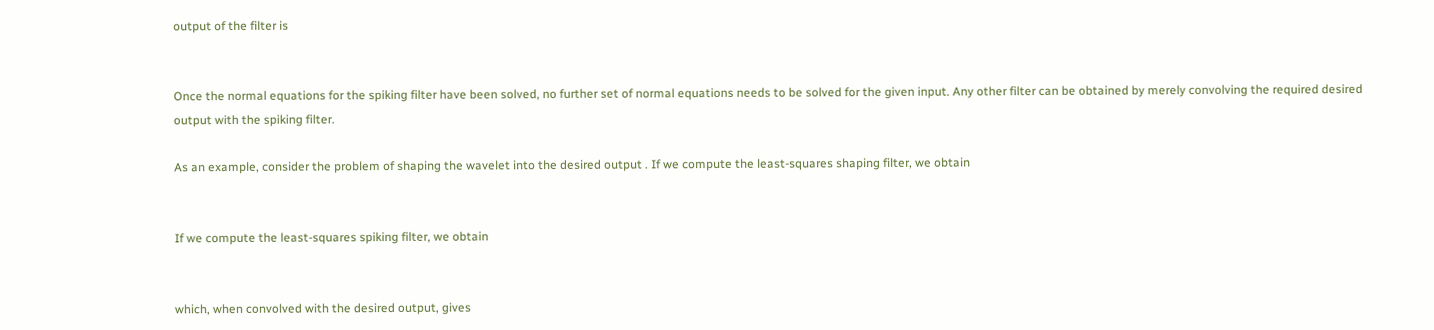output of the filter is


Once the normal equations for the spiking filter have been solved, no further set of normal equations needs to be solved for the given input. Any other filter can be obtained by merely convolving the required desired output with the spiking filter.

As an example, consider the problem of shaping the wavelet into the desired output . If we compute the least-squares shaping filter, we obtain


If we compute the least-squares spiking filter, we obtain


which, when convolved with the desired output, gives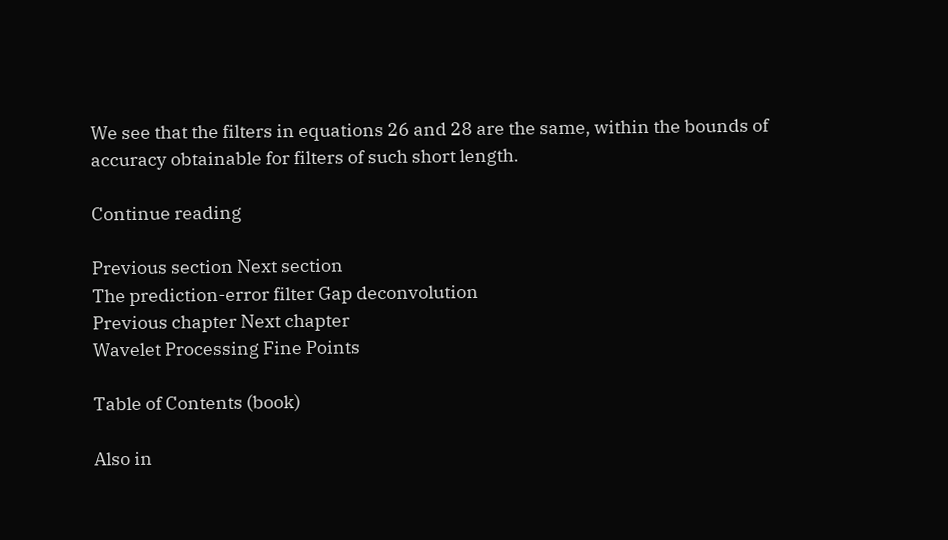We see that the filters in equations 26 and 28 are the same, within the bounds of accuracy obtainable for filters of such short length.

Continue reading

Previous section Next section
The prediction-error filter Gap deconvolution
Previous chapter Next chapter
Wavelet Processing Fine Points

Table of Contents (book)

Also in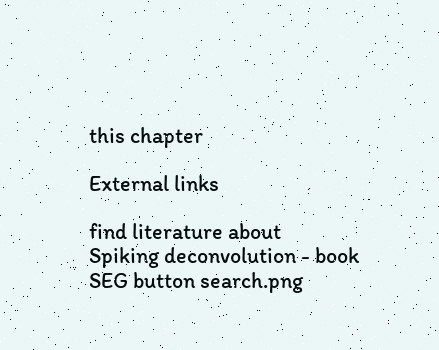this chapter

External links

find literature about
Spiking deconvolution - book
SEG button search.png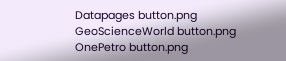Datapages button.png GeoScienceWorld button.png OnePetro button.png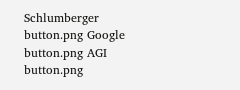Schlumberger button.png Google button.png AGI button.png